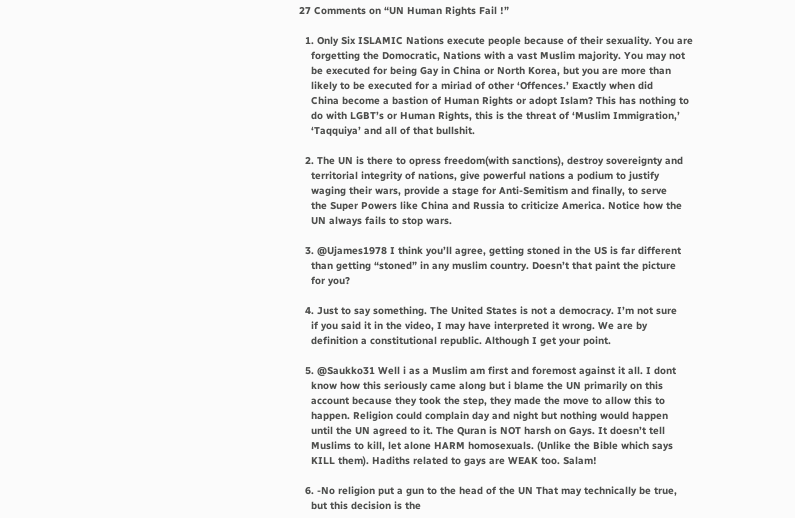27 Comments on “UN Human Rights Fail !”

  1. Only Six ISLAMIC Nations execute people because of their sexuality. You are
    forgetting the Domocratic, Nations with a vast Muslim majority. You may not
    be executed for being Gay in China or North Korea, but you are more than
    likely to be executed for a miriad of other ‘Offences.’ Exactly when did
    China become a bastion of Human Rights or adopt Islam? This has nothing to
    do with LGBT’s or Human Rights, this is the threat of ‘Muslim Immigration,’
    ‘Taqquiya’ and all of that bullshit.

  2. The UN is there to opress freedom(with sanctions), destroy sovereignty and
    territorial integrity of nations, give powerful nations a podium to justify
    waging their wars, provide a stage for Anti-Semitism and finally, to serve
    the Super Powers like China and Russia to criticize America. Notice how the
    UN always fails to stop wars.

  3. @Ujames1978 I think you’ll agree, getting stoned in the US is far different
    than getting “stoned” in any muslim country. Doesn’t that paint the picture
    for you?

  4. Just to say something. The United States is not a democracy. I’m not sure
    if you said it in the video, I may have interpreted it wrong. We are by
    definition a constitutional republic. Although I get your point.

  5. @Saukko31 Well i as a Muslim am first and foremost against it all. I dont
    know how this seriously came along but i blame the UN primarily on this
    account because they took the step, they made the move to allow this to
    happen. Religion could complain day and night but nothing would happen
    until the UN agreed to it. The Quran is NOT harsh on Gays. It doesn’t tell
    Muslims to kill, let alone HARM homosexuals. (Unlike the Bible which says
    KILL them). Hadiths related to gays are WEAK too. Salam!

  6. -No religion put a gun to the head of the UN That may technically be true,
    but this decision is the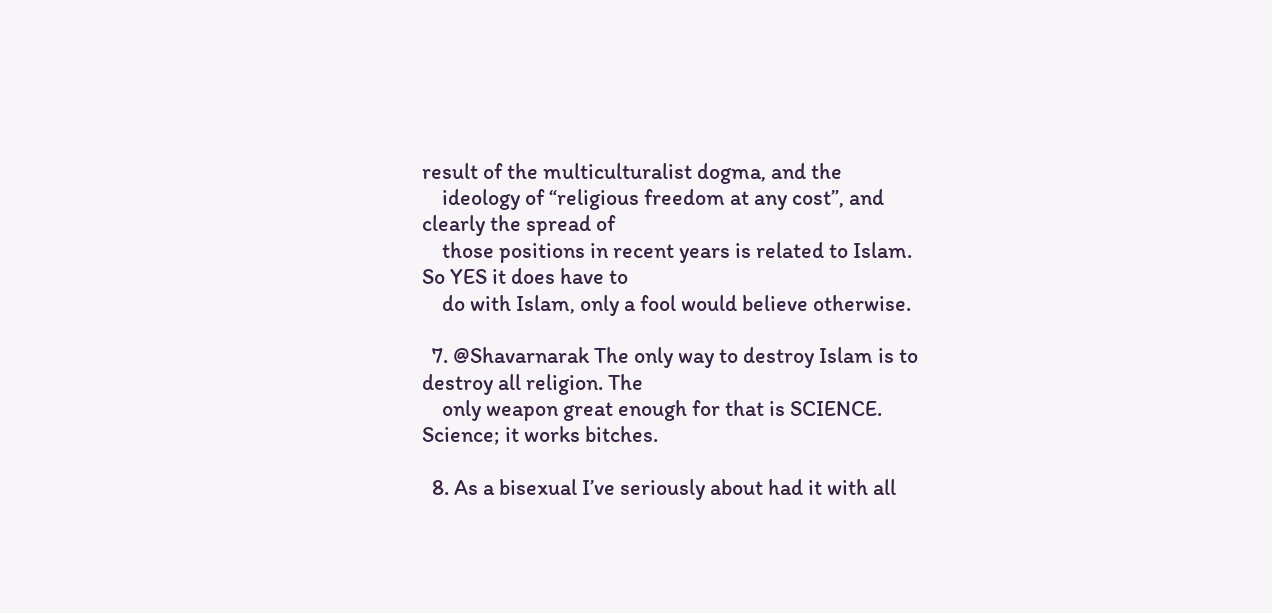result of the multiculturalist dogma, and the
    ideology of “religious freedom at any cost”, and clearly the spread of
    those positions in recent years is related to Islam. So YES it does have to
    do with Islam, only a fool would believe otherwise.

  7. @Shavarnarak The only way to destroy Islam is to destroy all religion. The
    only weapon great enough for that is SCIENCE. Science; it works bitches.

  8. As a bisexual I’ve seriously about had it with all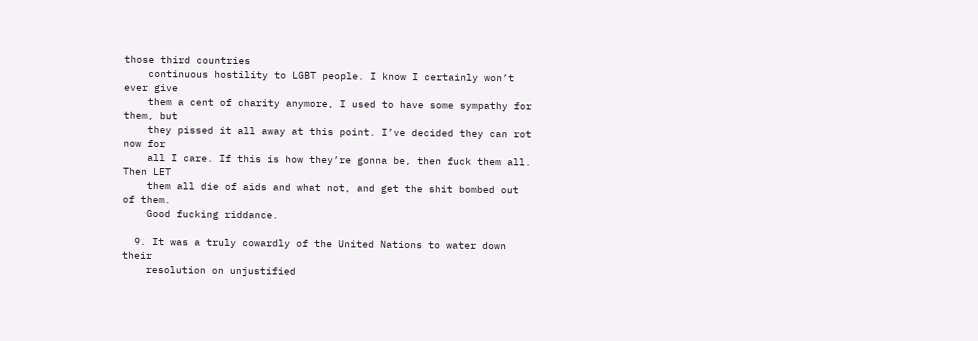those third countries
    continuous hostility to LGBT people. I know I certainly won’t ever give
    them a cent of charity anymore, I used to have some sympathy for them, but
    they pissed it all away at this point. I’ve decided they can rot now for
    all I care. If this is how they’re gonna be, then fuck them all. Then LET
    them all die of aids and what not, and get the shit bombed out of them.
    Good fucking riddance.

  9. It was a truly cowardly of the United Nations to water down their
    resolution on unjustified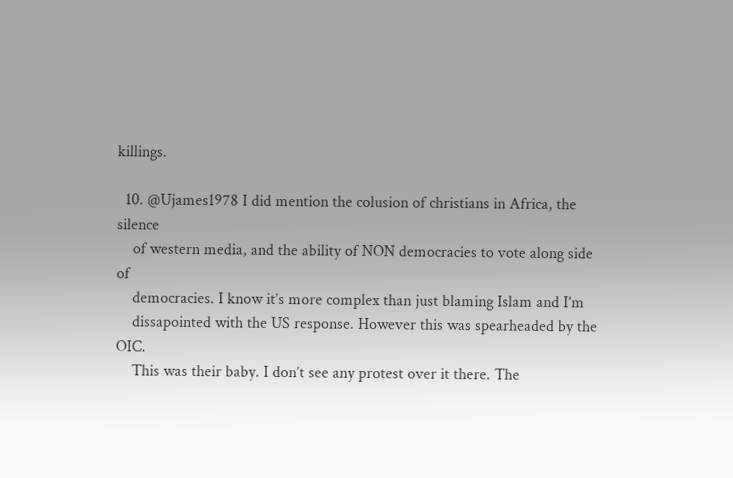killings.

  10. @Ujames1978 I did mention the colusion of christians in Africa, the silence
    of western media, and the ability of NON democracies to vote along side of
    democracies. I know it’s more complex than just blaming Islam and I’m
    dissapointed with the US response. However this was spearheaded by the OIC.
    This was their baby. I don’t see any protest over it there. The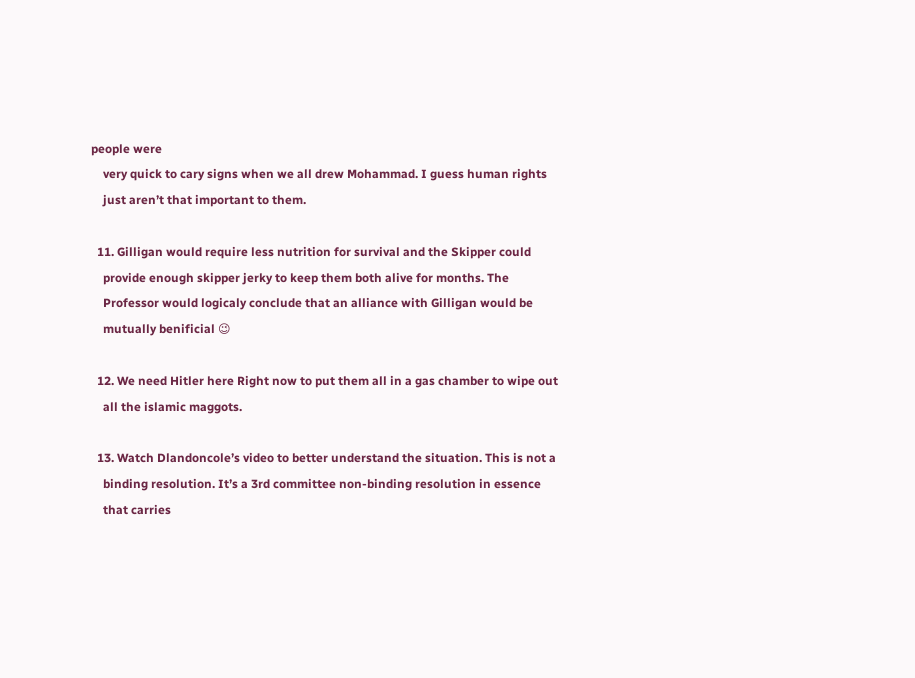people were
    very quick to cary signs when we all drew Mohammad. I guess human rights
    just aren’t that important to them.

  11. Gilligan would require less nutrition for survival and the Skipper could
    provide enough skipper jerky to keep them both alive for months. The
    Professor would logicaly conclude that an alliance with Gilligan would be
    mutually benificial 😉

  12. We need Hitler here Right now to put them all in a gas chamber to wipe out
    all the islamic maggots.

  13. Watch Dlandoncole’s video to better understand the situation. This is not a
    binding resolution. It’s a 3rd committee non-binding resolution in essence
    that carries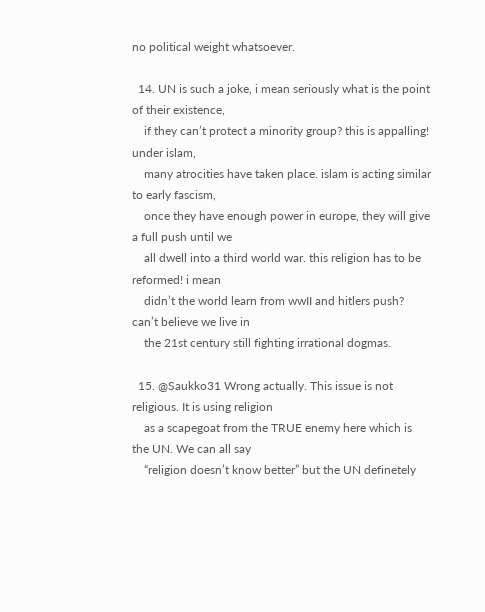no political weight whatsoever.

  14. UN is such a joke, i mean seriously what is the point of their existence,
    if they can’t protect a minority group? this is appalling! under islam,
    many atrocities have taken place. islam is acting similar to early fascism,
    once they have enough power in europe, they will give a full push until we
    all dwell into a third world war. this religion has to be reformed! i mean
    didn’t the world learn from wwII and hitlers push? can’t believe we live in
    the 21st century still fighting irrational dogmas.

  15. @Saukko31 Wrong actually. This issue is not religious. It is using religion
    as a scapegoat from the TRUE enemy here which is the UN. We can all say
    “religion doesn’t know better” but the UN definetely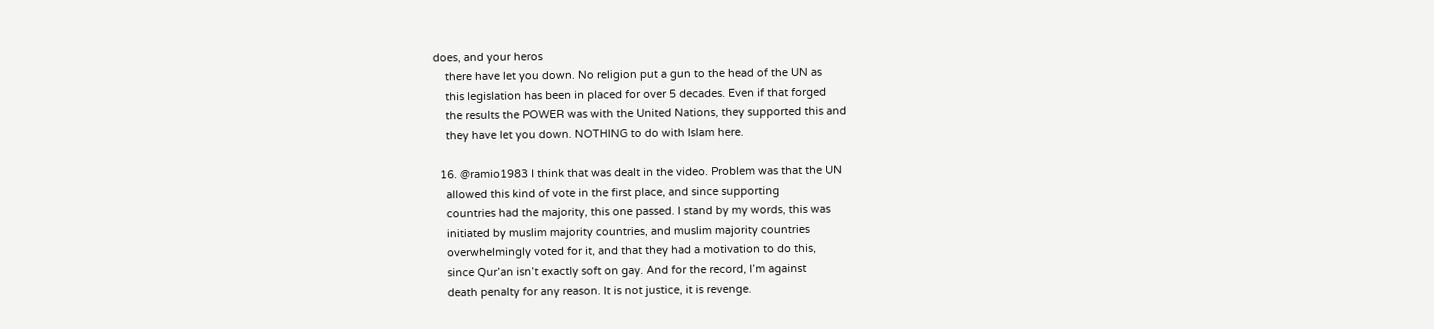does, and your heros
    there have let you down. No religion put a gun to the head of the UN as
    this legislation has been in placed for over 5 decades. Even if that forged
    the results the POWER was with the United Nations, they supported this and
    they have let you down. NOTHING to do with Islam here.

  16. @ramio1983 I think that was dealt in the video. Problem was that the UN
    allowed this kind of vote in the first place, and since supporting
    countries had the majority, this one passed. I stand by my words, this was
    initiated by muslim majority countries, and muslim majority countries
    overwhelmingly voted for it, and that they had a motivation to do this,
    since Qur’an isn’t exactly soft on gay. And for the record, I’m against
    death penalty for any reason. It is not justice, it is revenge.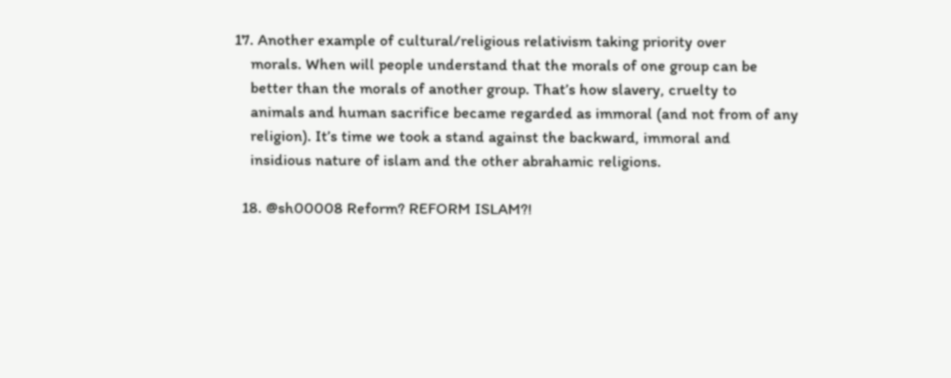17. Another example of cultural/religious relativism taking priority over
    morals. When will people understand that the morals of one group can be
    better than the morals of another group. That’s how slavery, cruelty to
    animals and human sacrifice became regarded as immoral (and not from of any
    religion). It’s time we took a stand against the backward, immoral and
    insidious nature of islam and the other abrahamic religions.

  18. @sh00008 Reform? REFORM ISLAM?!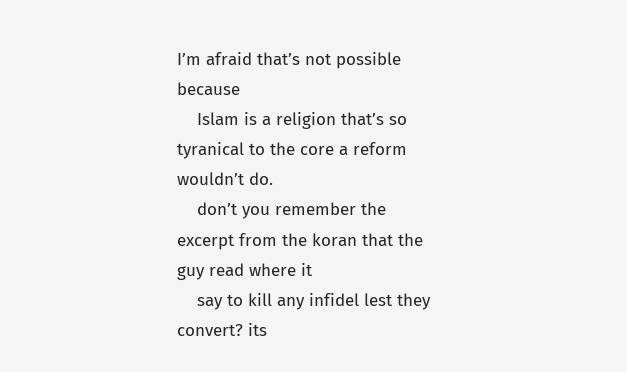I’m afraid that’s not possible because
    Islam is a religion that’s so tyranical to the core a reform wouldn’t do.
    don’t you remember the excerpt from the koran that the guy read where it
    say to kill any infidel lest they convert? its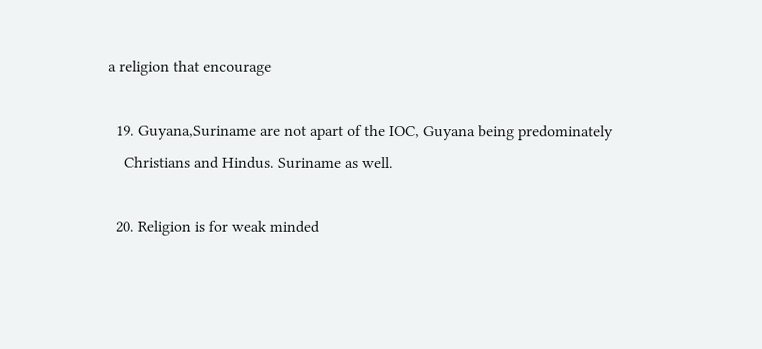a religion that encourage

  19. Guyana,Suriname are not apart of the IOC, Guyana being predominately
    Christians and Hindus. Suriname as well.

  20. Religion is for weak minded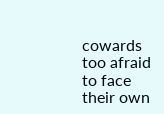cowards too afraid to face their own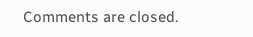Comments are closed.